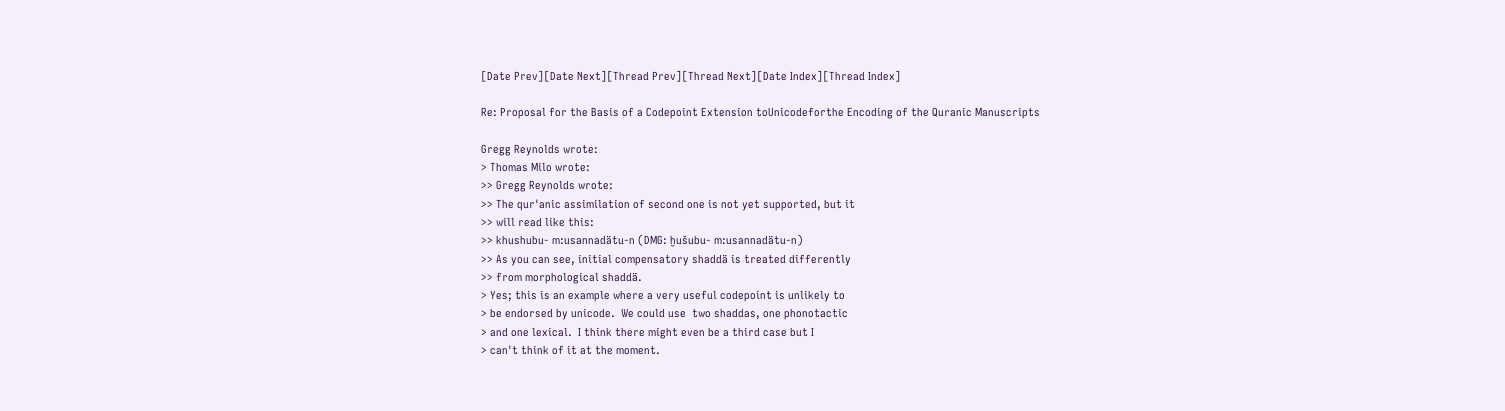[Date Prev][Date Next][Thread Prev][Thread Next][Date Index][Thread Index]

Re: Proposal for the Basis of a Codepoint Extension toUnicodeforthe Encoding of the Quranic Manuscripts

Gregg Reynolds wrote:
> Thomas Milo wrote:
>> Gregg Reynolds wrote:
>> The qur'anic assimilation of second one is not yet supported, but it
>> will read like this:
>> khushubu- m:usannadätu-n (DMG: ḫušubu- m:usannadätu-n)
>> As you can see, initial compensatory shaddä is treated differently
>> from morphological shaddä.
> Yes; this is an example where a very useful codepoint is unlikely to
> be endorsed by unicode.  We could use  two shaddas, one phonotactic
> and one lexical.  I think there might even be a third case but I
> can't think of it at the moment.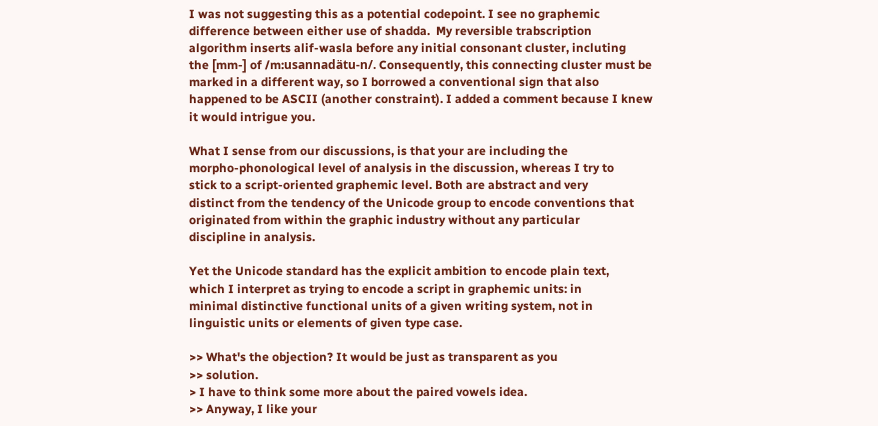I was not suggesting this as a potential codepoint. I see no graphemic
difference between either use of shadda.  My reversible trabscription
algorithm inserts alif-wasla before any initial consonant cluster, incluting
the [mm-] of /m:usannadätu-n/. Consequently, this connecting cluster must be
marked in a different way, so I borrowed a conventional sign that also
happened to be ASCII (another constraint). I added a comment because I knew
it would intrigue you.

What I sense from our discussions, is that your are including the
morpho-phonological level of analysis in the discussion, whereas I try to
stick to a script-oriented graphemic level. Both are abstract and very
distinct from the tendency of the Unicode group to encode conventions that
originated from within the graphic industry without any particular
discipline in analysis.

Yet the Unicode standard has the explicit ambition to encode plain text,
which I interpret as trying to encode a script in graphemic units: in
minimal distinctive functional units of a given writing system, not in
linguistic units or elements of given type case.

>> What's the objection? It would be just as transparent as you
>> solution.
> I have to think some more about the paired vowels idea.
>> Anyway, I like your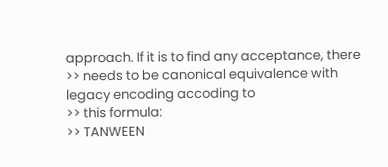approach. If it is to find any acceptance, there
>> needs to be canonical equivalence with legacy encoding accoding to
>> this formula:
>> TANWEEN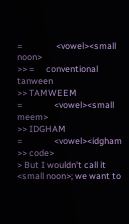=                 <vowel><small noon>
>> =      conventional tanween
>> TAMWEEM                         =                <vowel><small meem>
>> IDGHAM                              =                <vowel><idgham
>> code>
> But I wouldn't call it <small noon>; we want to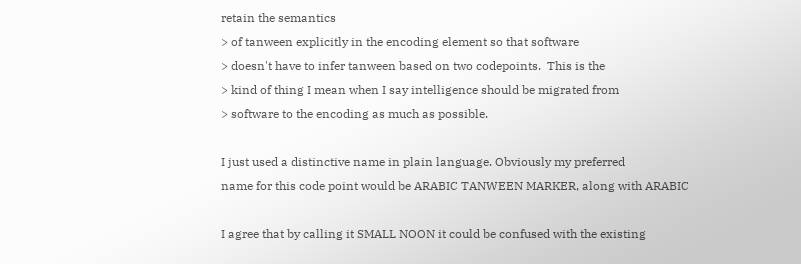retain the semantics
> of tanween explicitly in the encoding element so that software
> doesn't have to infer tanween based on two codepoints.  This is the
> kind of thing I mean when I say intelligence should be migrated from
> software to the encoding as much as possible.

I just used a distinctive name in plain language. Obviously my preferred
name for this code point would be ARABIC TANWEEN MARKER, along with ARABIC

I agree that by calling it SMALL NOON it could be confused with the existing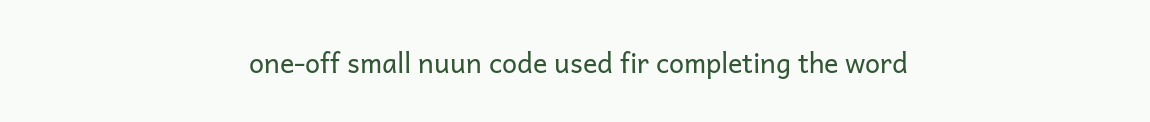one-off small nuun code used fir completing the word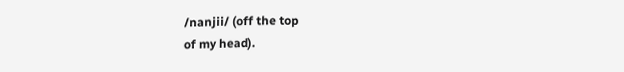/nanjii/ (off the top
of my head).